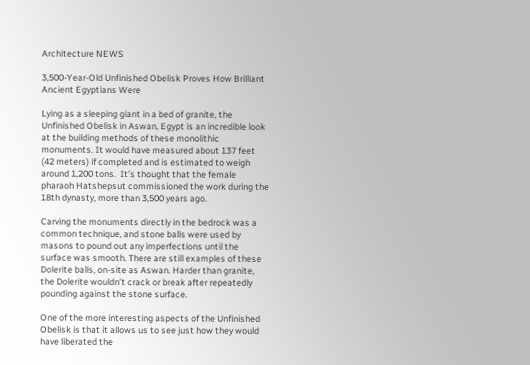Architecture NEWS

3,500-Year-Old Unfinished Obelisk Proves How Brilliant Ancient Egyptians Were

Lying as a sleeping giant in a bed of granite, the Unfinished Obelisk in Aswan, Egypt is an incredible look at the building methods of these monolithic monuments. It would have measured about 137 feet (42 meters) if completed and is estimated to weigh around 1,200 tons.  It’s thought that the female pharaoh Hatshepsut commissioned the work during the 18th dynasty, more than 3,500 years ago.

Carving the monuments directly in the bedrock was a common technique, and stone balls were used by masons to pound out any imperfections until the surface was smooth. There are still examples of these Dolerite balls, on-site as Aswan. Harder than granite, the Dolerite wouldn’t crack or break after repeatedly pounding against the stone surface.

One of the more interesting aspects of the Unfinished Obelisk is that it allows us to see just how they would have liberated the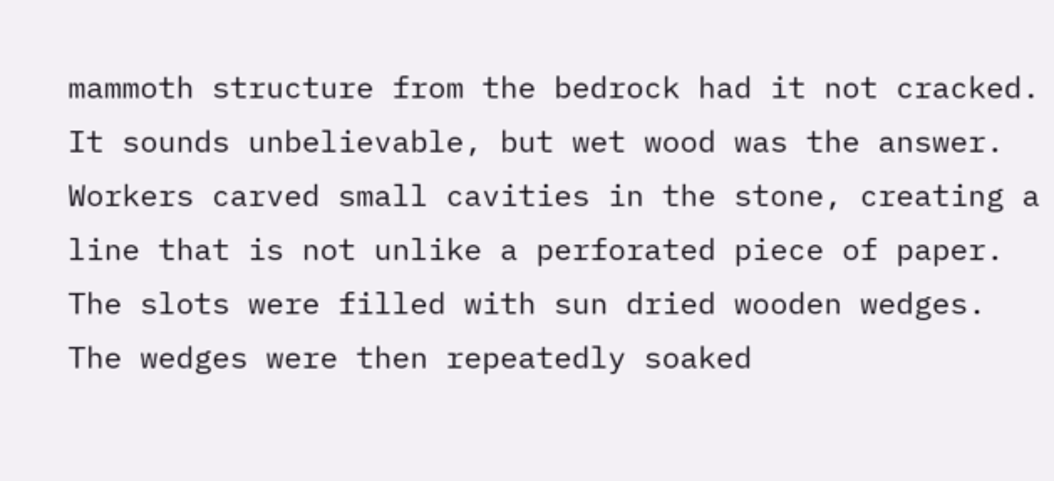mammoth structure from the bedrock had it not cracked. It sounds unbelievable, but wet wood was the answer. Workers carved small cavities in the stone, creating a line that is not unlike a perforated piece of paper. The slots were filled with sun dried wooden wedges. The wedges were then repeatedly soaked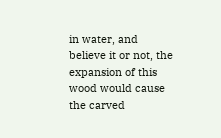in water, and believe it or not, the expansion of this wood would cause the carved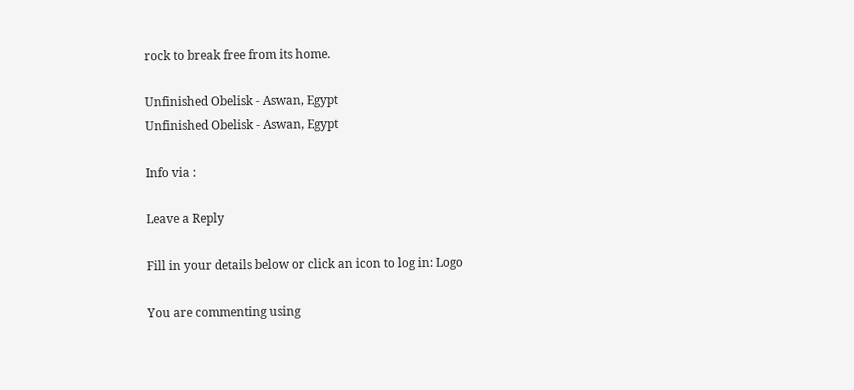rock to break free from its home.

Unfinished Obelisk - Aswan, Egypt
Unfinished Obelisk - Aswan, Egypt

Info via :

Leave a Reply

Fill in your details below or click an icon to log in: Logo

You are commenting using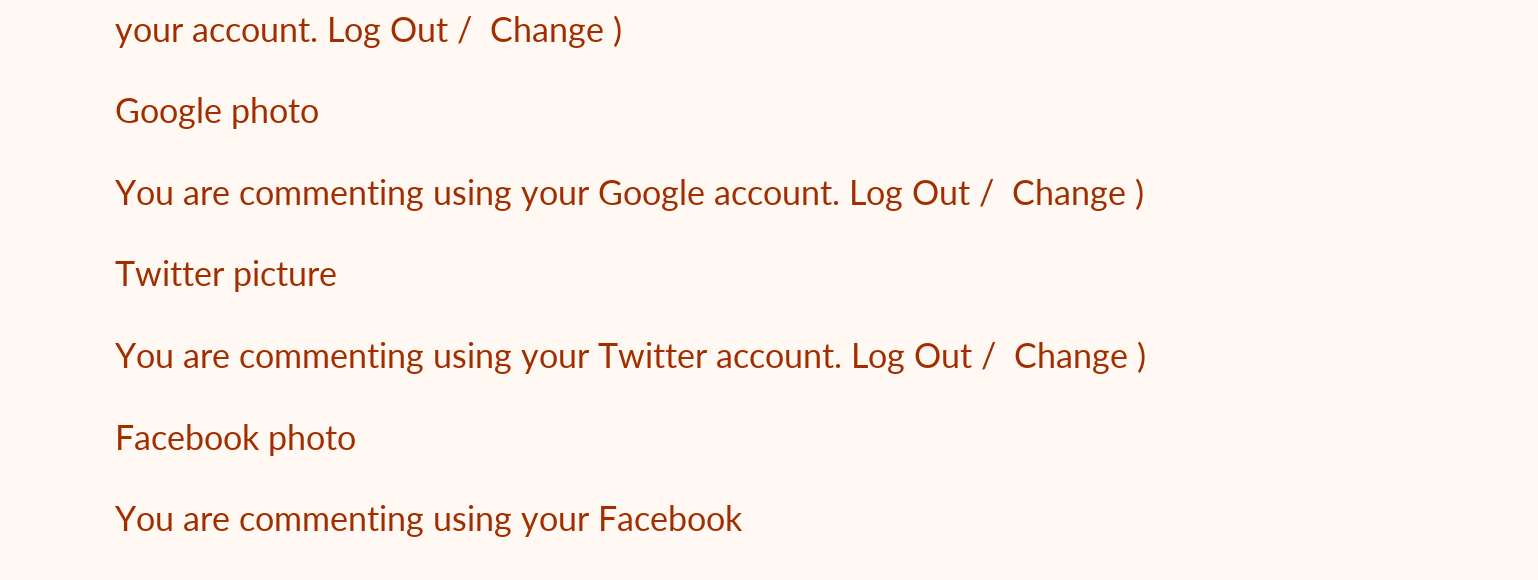your account. Log Out /  Change )

Google photo

You are commenting using your Google account. Log Out /  Change )

Twitter picture

You are commenting using your Twitter account. Log Out /  Change )

Facebook photo

You are commenting using your Facebook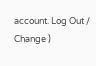account. Log Out /  Change )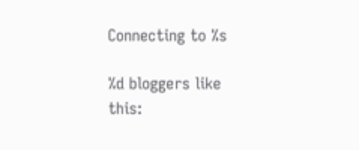Connecting to %s

%d bloggers like this: